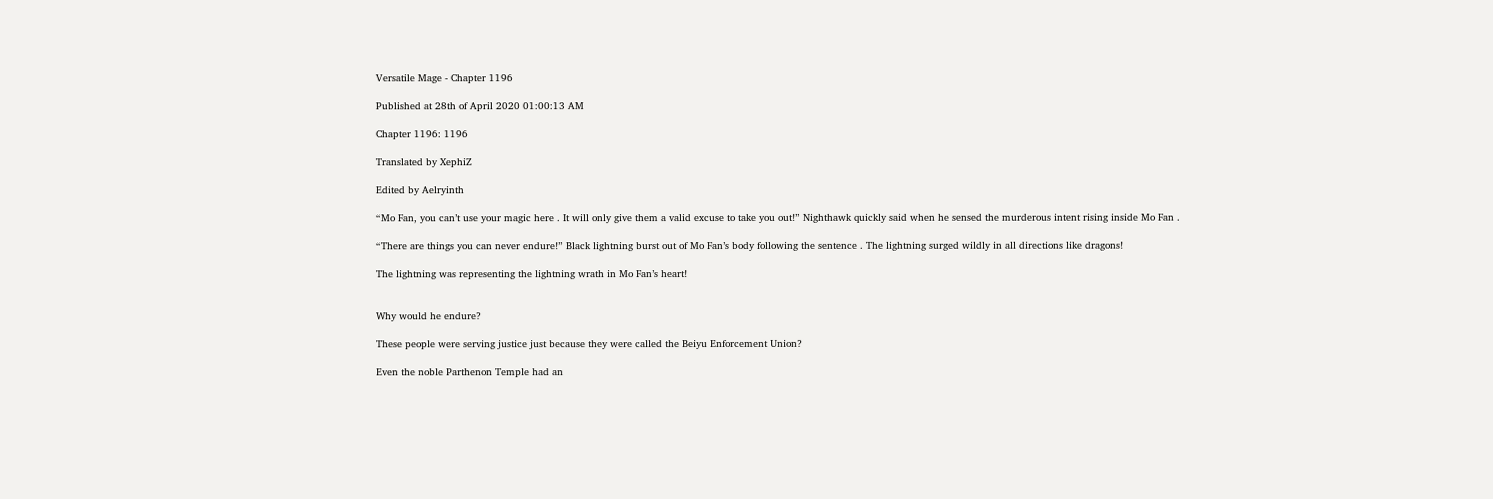Versatile Mage - Chapter 1196

Published at 28th of April 2020 01:00:13 AM

Chapter 1196: 1196

Translated by XephiZ

Edited by Aelryinth

“Mo Fan, you can’t use your magic here . It will only give them a valid excuse to take you out!” Nighthawk quickly said when he sensed the murderous intent rising inside Mo Fan .

“There are things you can never endure!” Black lightning burst out of Mo Fan’s body following the sentence . The lightning surged wildly in all directions like dragons!

The lightning was representing the lightning wrath in Mo Fan’s heart!


Why would he endure?

These people were serving justice just because they were called the Beiyu Enforcement Union?

Even the noble Parthenon Temple had an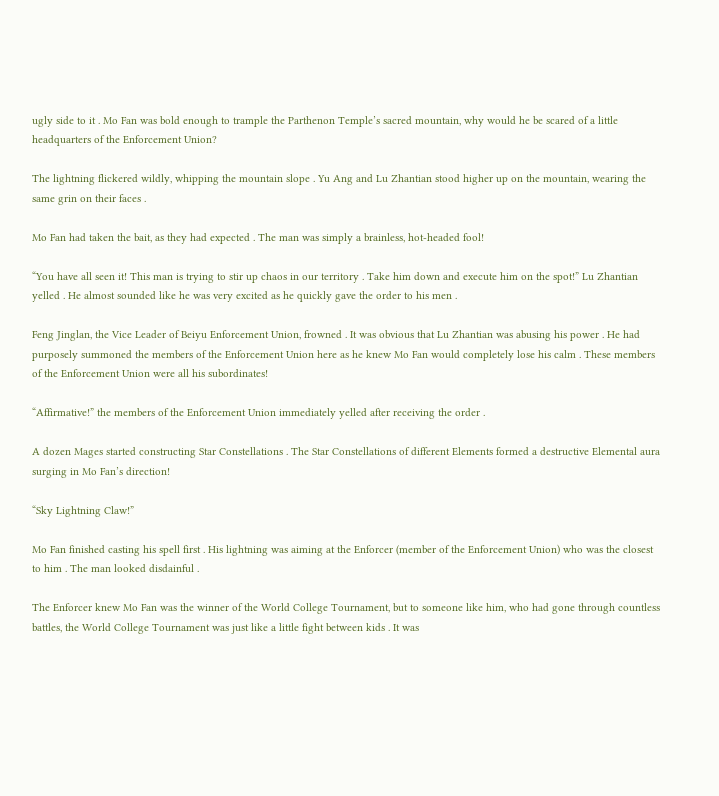ugly side to it . Mo Fan was bold enough to trample the Parthenon Temple’s sacred mountain, why would he be scared of a little headquarters of the Enforcement Union?

The lightning flickered wildly, whipping the mountain slope . Yu Ang and Lu Zhantian stood higher up on the mountain, wearing the same grin on their faces .

Mo Fan had taken the bait, as they had expected . The man was simply a brainless, hot-headed fool!

“You have all seen it! This man is trying to stir up chaos in our territory . Take him down and execute him on the spot!” Lu Zhantian yelled . He almost sounded like he was very excited as he quickly gave the order to his men .

Feng Jinglan, the Vice Leader of Beiyu Enforcement Union, frowned . It was obvious that Lu Zhantian was abusing his power . He had purposely summoned the members of the Enforcement Union here as he knew Mo Fan would completely lose his calm . These members of the Enforcement Union were all his subordinates!

“Affirmative!” the members of the Enforcement Union immediately yelled after receiving the order .

A dozen Mages started constructing Star Constellations . The Star Constellations of different Elements formed a destructive Elemental aura surging in Mo Fan’s direction!

“Sky Lightning Claw!”

Mo Fan finished casting his spell first . His lightning was aiming at the Enforcer (member of the Enforcement Union) who was the closest to him . The man looked disdainful .

The Enforcer knew Mo Fan was the winner of the World College Tournament, but to someone like him, who had gone through countless battles, the World College Tournament was just like a little fight between kids . It was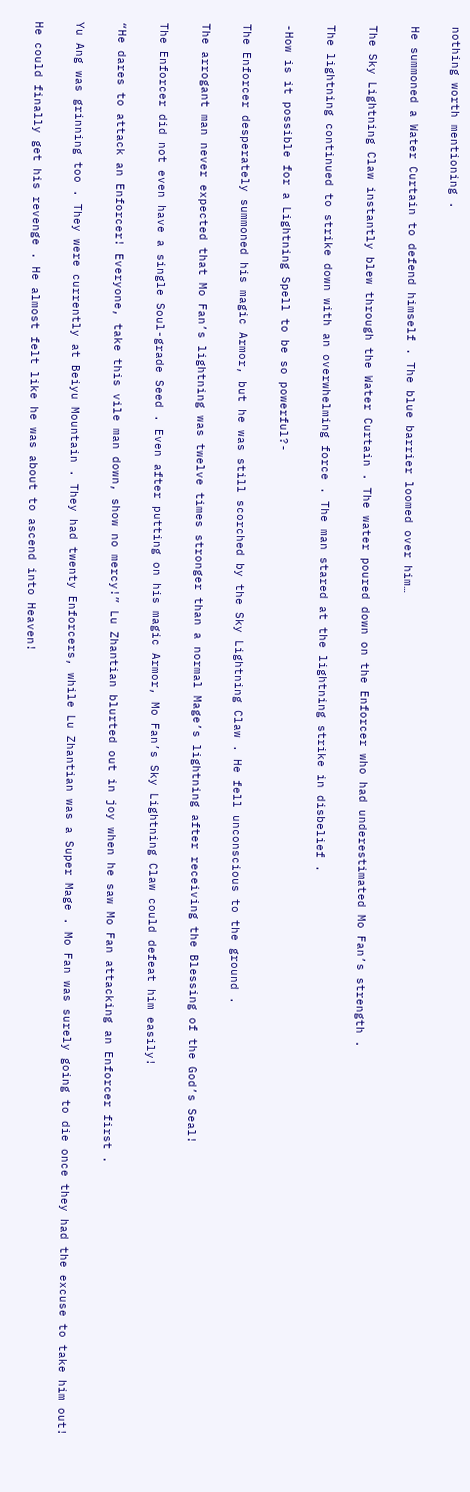nothing worth mentioning .

He summoned a Water Curtain to defend himself . The blue barrier loomed over him…

The Sky Lightning Claw instantly blew through the Water Curtain . The water poured down on the Enforcer who had underestimated Mo Fan’s strength .

The lightning continued to strike down with an overwhelming force . The man stared at the lightning strike in disbelief .

-How is it possible for a Lightning Spell to be so powerful?-

The Enforcer desperately summoned his magic Armor, but he was still scorched by the Sky Lightning Claw . He fell unconscious to the ground .

The arrogant man never expected that Mo Fan’s lightning was twelve times stronger than a normal Mage’s lightning after receiving the Blessing of the God’s Seal!

The Enforcer did not even have a single Soul-grade Seed . Even after putting on his magic Armor, Mo Fan’s Sky Lightning Claw could defeat him easily!

“He dares to attack an Enforcer! Everyone, take this vile man down, show no mercy!” Lu Zhantian blurted out in joy when he saw Mo Fan attacking an Enforcer first .

Yu Ang was grinning too . They were currently at Beiyu Mountain . They had twenty Enforcers, while Lu Zhantian was a Super Mage . Mo Fan was surely going to die once they had the excuse to take him out!

He could finally get his revenge . He almost felt like he was about to ascend into Heaven!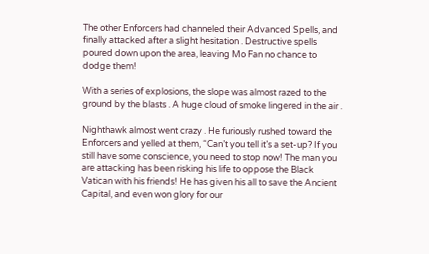The other Enforcers had channeled their Advanced Spells, and finally attacked after a slight hesitation . Destructive spells poured down upon the area, leaving Mo Fan no chance to dodge them!

With a series of explosions, the slope was almost razed to the ground by the blasts . A huge cloud of smoke lingered in the air .

Nighthawk almost went crazy . He furiously rushed toward the Enforcers and yelled at them, “Can’t you tell it’s a set-up? If you still have some conscience, you need to stop now! The man you are attacking has been risking his life to oppose the Black Vatican with his friends! He has given his all to save the Ancient Capital, and even won glory for our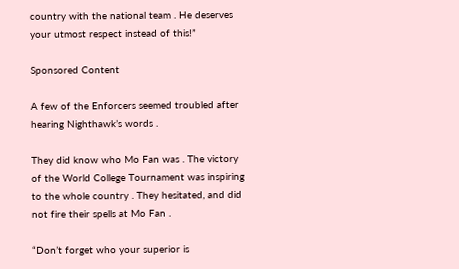country with the national team . He deserves your utmost respect instead of this!”

Sponsored Content

A few of the Enforcers seemed troubled after hearing Nighthawk’s words .

They did know who Mo Fan was . The victory of the World College Tournament was inspiring to the whole country . They hesitated, and did not fire their spells at Mo Fan .

“Don’t forget who your superior is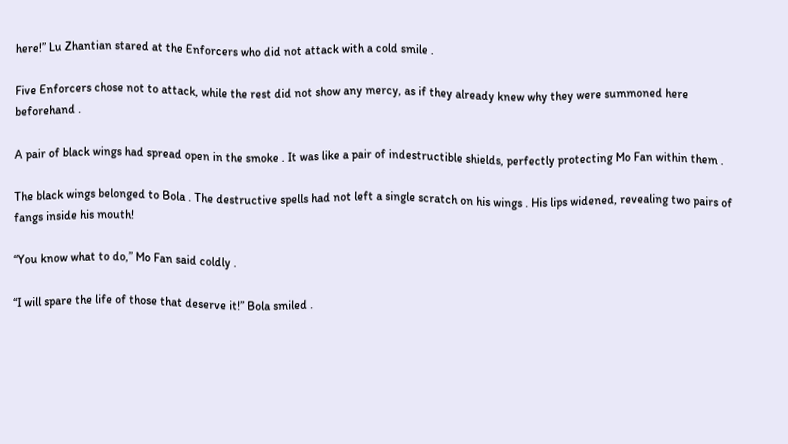here!” Lu Zhantian stared at the Enforcers who did not attack with a cold smile .

Five Enforcers chose not to attack, while the rest did not show any mercy, as if they already knew why they were summoned here beforehand .

A pair of black wings had spread open in the smoke . It was like a pair of indestructible shields, perfectly protecting Mo Fan within them .

The black wings belonged to Bola . The destructive spells had not left a single scratch on his wings . His lips widened, revealing two pairs of fangs inside his mouth!

“You know what to do,” Mo Fan said coldly .

“I will spare the life of those that deserve it!” Bola smiled .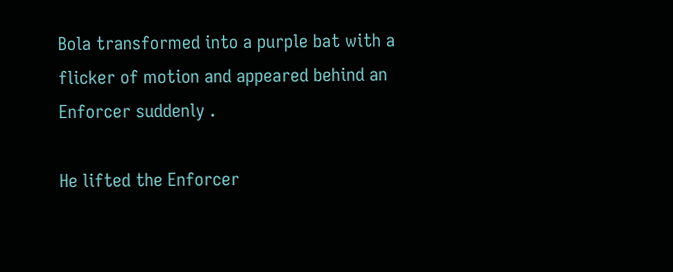Bola transformed into a purple bat with a flicker of motion and appeared behind an Enforcer suddenly .

He lifted the Enforcer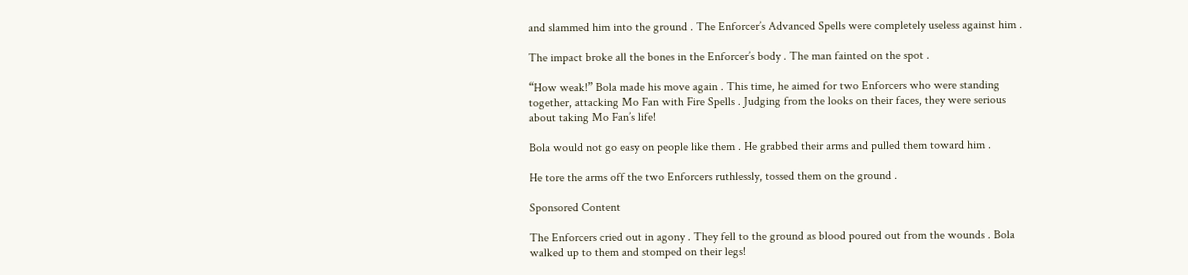and slammed him into the ground . The Enforcer’s Advanced Spells were completely useless against him .

The impact broke all the bones in the Enforcer’s body . The man fainted on the spot .

“How weak!” Bola made his move again . This time, he aimed for two Enforcers who were standing together, attacking Mo Fan with Fire Spells . Judging from the looks on their faces, they were serious about taking Mo Fan’s life!

Bola would not go easy on people like them . He grabbed their arms and pulled them toward him .

He tore the arms off the two Enforcers ruthlessly, tossed them on the ground .

Sponsored Content

The Enforcers cried out in agony . They fell to the ground as blood poured out from the wounds . Bola walked up to them and stomped on their legs!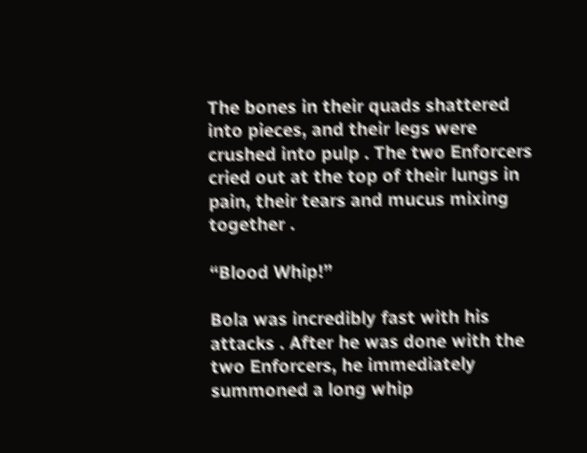The bones in their quads shattered into pieces, and their legs were crushed into pulp . The two Enforcers cried out at the top of their lungs in pain, their tears and mucus mixing together .

“Blood Whip!”

Bola was incredibly fast with his attacks . After he was done with the two Enforcers, he immediately summoned a long whip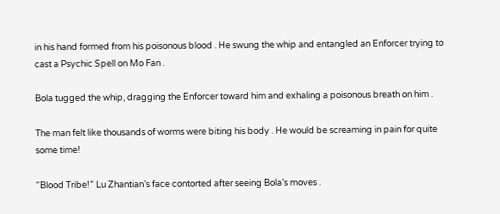in his hand formed from his poisonous blood . He swung the whip and entangled an Enforcer trying to cast a Psychic Spell on Mo Fan .

Bola tugged the whip, dragging the Enforcer toward him and exhaling a poisonous breath on him .

The man felt like thousands of worms were biting his body . He would be screaming in pain for quite some time!

“Blood Tribe!” Lu Zhantian’s face contorted after seeing Bola’s moves .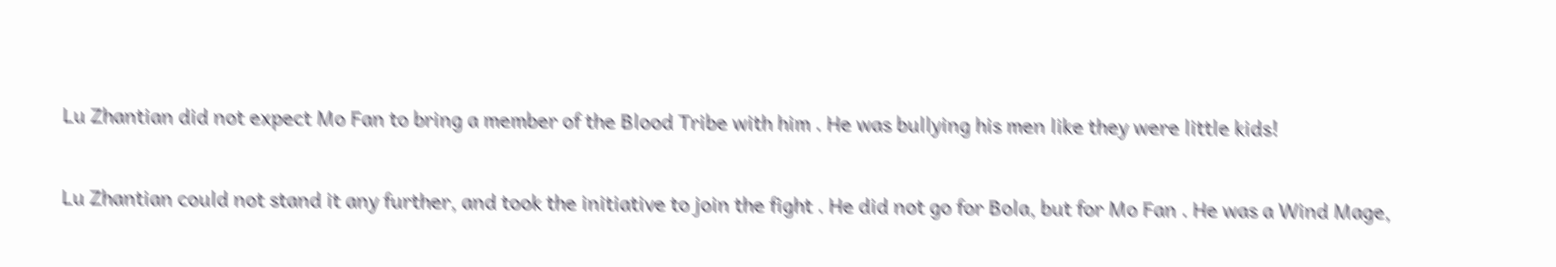Lu Zhantian did not expect Mo Fan to bring a member of the Blood Tribe with him . He was bullying his men like they were little kids!

Lu Zhantian could not stand it any further, and took the initiative to join the fight . He did not go for Bola, but for Mo Fan . He was a Wind Mage,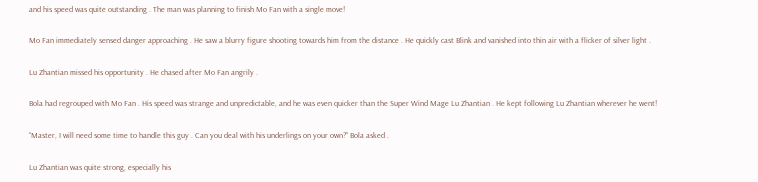and his speed was quite outstanding . The man was planning to finish Mo Fan with a single move!

Mo Fan immediately sensed danger approaching . He saw a blurry figure shooting towards him from the distance . He quickly cast Blink and vanished into thin air with a flicker of silver light .

Lu Zhantian missed his opportunity . He chased after Mo Fan angrily .

Bola had regrouped with Mo Fan . His speed was strange and unpredictable, and he was even quicker than the Super Wind Mage Lu Zhantian . He kept following Lu Zhantian wherever he went!

“Master, I will need some time to handle this guy . Can you deal with his underlings on your own?” Bola asked .

Lu Zhantian was quite strong, especially his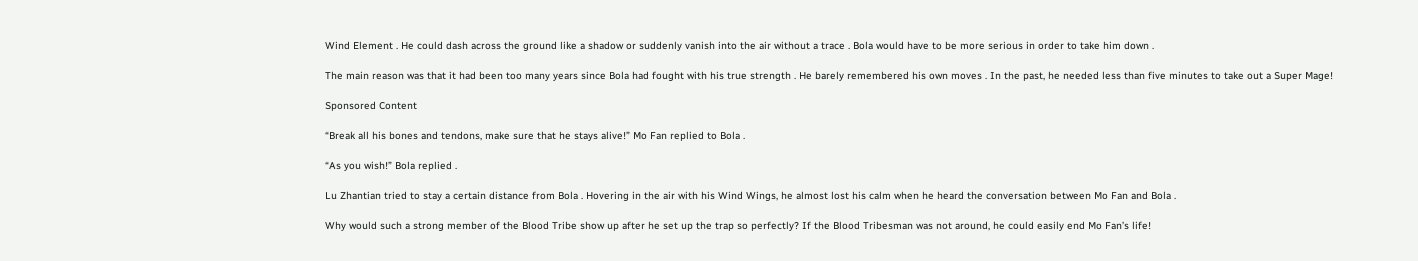Wind Element . He could dash across the ground like a shadow or suddenly vanish into the air without a trace . Bola would have to be more serious in order to take him down .

The main reason was that it had been too many years since Bola had fought with his true strength . He barely remembered his own moves . In the past, he needed less than five minutes to take out a Super Mage!

Sponsored Content

“Break all his bones and tendons, make sure that he stays alive!” Mo Fan replied to Bola .

“As you wish!” Bola replied .

Lu Zhantian tried to stay a certain distance from Bola . Hovering in the air with his Wind Wings, he almost lost his calm when he heard the conversation between Mo Fan and Bola .

Why would such a strong member of the Blood Tribe show up after he set up the trap so perfectly? If the Blood Tribesman was not around, he could easily end Mo Fan’s life!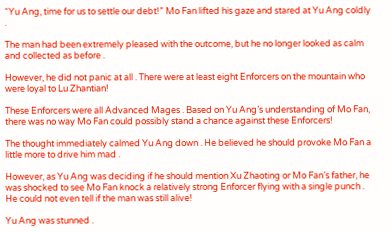“Yu Ang, time for us to settle our debt!” Mo Fan lifted his gaze and stared at Yu Ang coldly .

The man had been extremely pleased with the outcome, but he no longer looked as calm and collected as before .

However, he did not panic at all . There were at least eight Enforcers on the mountain who were loyal to Lu Zhantian!

These Enforcers were all Advanced Mages . Based on Yu Ang’s understanding of Mo Fan, there was no way Mo Fan could possibly stand a chance against these Enforcers!

The thought immediately calmed Yu Ang down . He believed he should provoke Mo Fan a little more to drive him mad .

However, as Yu Ang was deciding if he should mention Xu Zhaoting or Mo Fan’s father, he was shocked to see Mo Fan knock a relatively strong Enforcer flying with a single punch . He could not even tell if the man was still alive!

Yu Ang was stunned .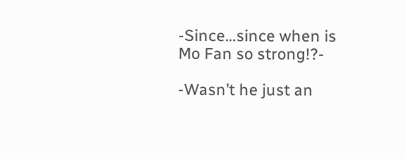-Since…since when is Mo Fan so strong!?-

-Wasn’t he just an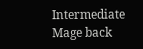Intermediate Mage back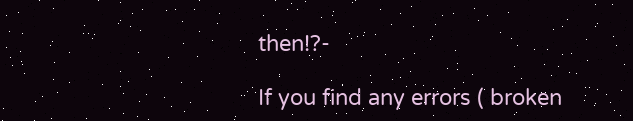then!?-

If you find any errors ( broken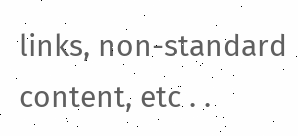links, non-standard content, etc . .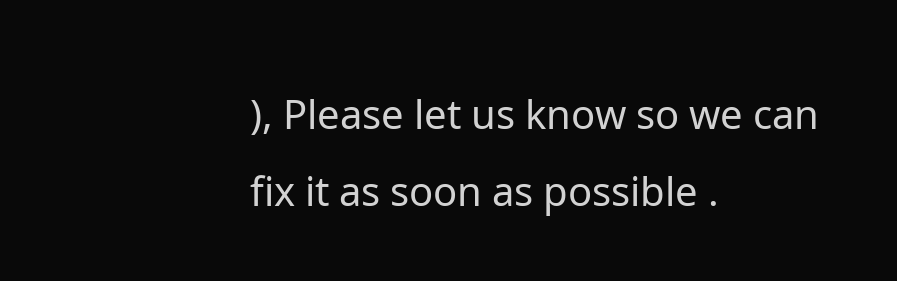), Please let us know so we can fix it as soon as possible .